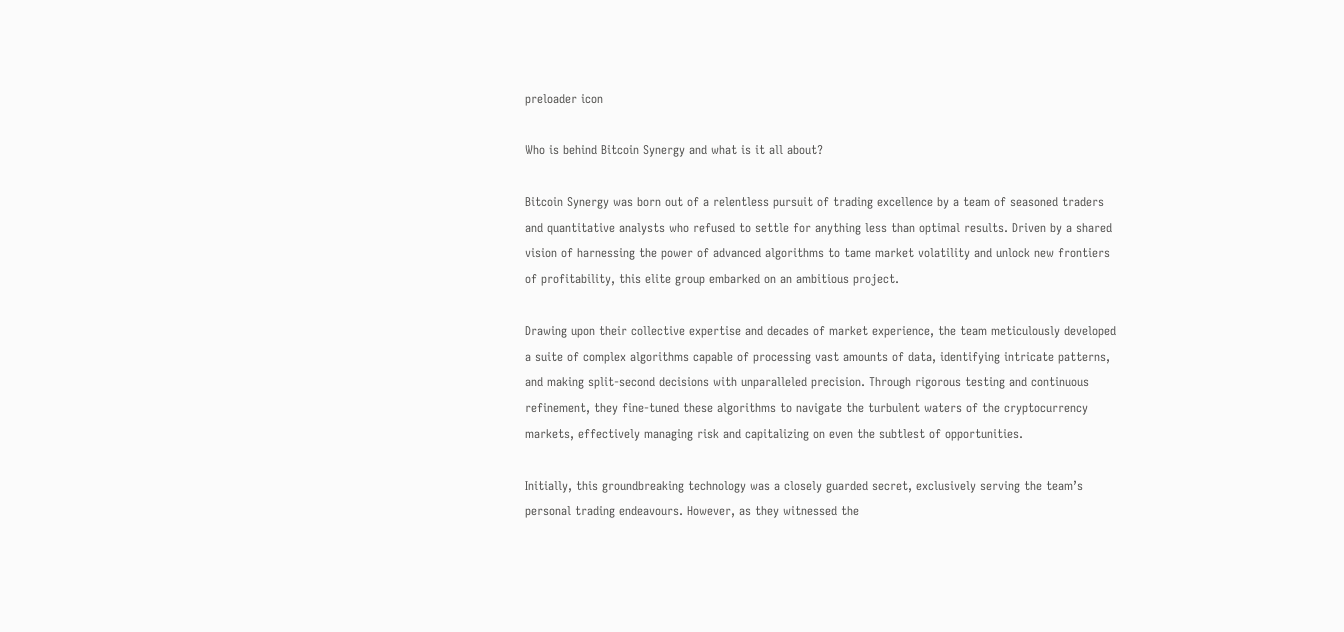preloader icon

Who is behind Bitcoin Synergy and what is it all about?

Bitcoin Synergy was born out of a relentless pursuit of trading excellence by a team of seasoned traders and quantitative analysts who refused to settle for anything less than optimal results. Driven by a shared vision of harnessing the power of advanced algorithms to tame market volatility and unlock new frontiers of profitability, this elite group embarked on an ambitious project.

Drawing upon their collective expertise and decades of market experience, the team meticulously developed a suite of complex algorithms capable of processing vast amounts of data, identifying intricate patterns, and making split-second decisions with unparalleled precision. Through rigorous testing and continuous refinement, they fine-tuned these algorithms to navigate the turbulent waters of the cryptocurrency markets, effectively managing risk and capitalizing on even the subtlest of opportunities.

Initially, this groundbreaking technology was a closely guarded secret, exclusively serving the team’s personal trading endeavours. However, as they witnessed the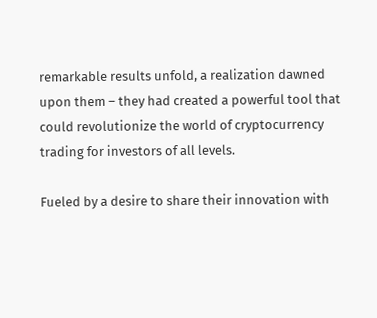remarkable results unfold, a realization dawned upon them – they had created a powerful tool that could revolutionize the world of cryptocurrency trading for investors of all levels.

Fueled by a desire to share their innovation with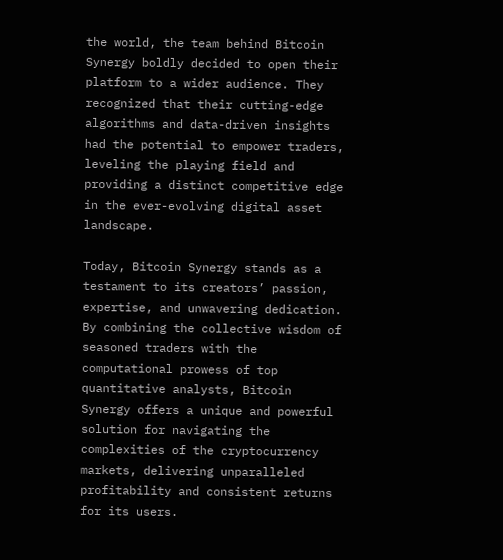the world, the team behind Bitcoin Synergy boldly decided to open their platform to a wider audience. They recognized that their cutting-edge algorithms and data-driven insights had the potential to empower traders, leveling the playing field and providing a distinct competitive edge in the ever-evolving digital asset landscape.

Today, Bitcoin Synergy stands as a testament to its creators’ passion, expertise, and unwavering dedication. By combining the collective wisdom of seasoned traders with the computational prowess of top quantitative analysts, Bitcoin Synergy offers a unique and powerful solution for navigating the complexities of the cryptocurrency markets, delivering unparalleled profitability and consistent returns for its users.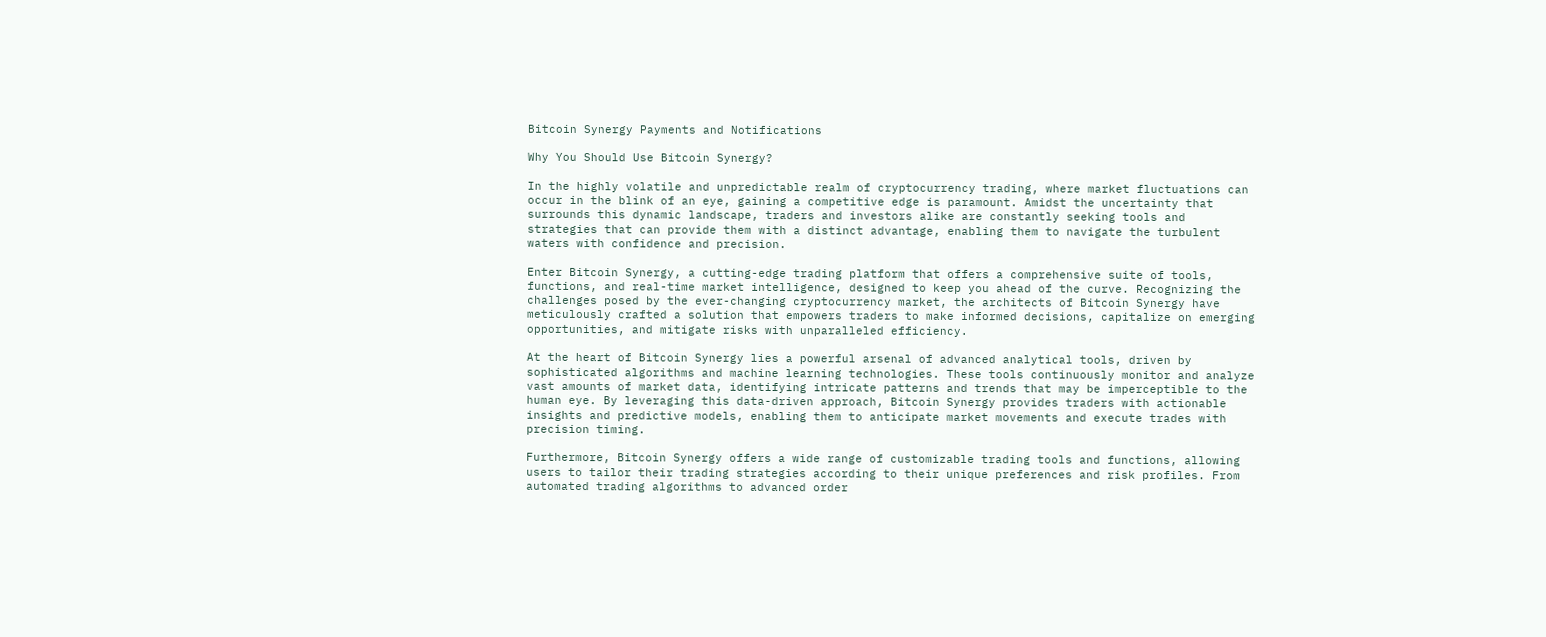Bitcoin Synergy Payments and Notifications

Why You Should Use Bitcoin Synergy?

In the highly volatile and unpredictable realm of cryptocurrency trading, where market fluctuations can occur in the blink of an eye, gaining a competitive edge is paramount. Amidst the uncertainty that surrounds this dynamic landscape, traders and investors alike are constantly seeking tools and strategies that can provide them with a distinct advantage, enabling them to navigate the turbulent waters with confidence and precision.

Enter Bitcoin Synergy, a cutting-edge trading platform that offers a comprehensive suite of tools, functions, and real-time market intelligence, designed to keep you ahead of the curve. Recognizing the challenges posed by the ever-changing cryptocurrency market, the architects of Bitcoin Synergy have meticulously crafted a solution that empowers traders to make informed decisions, capitalize on emerging opportunities, and mitigate risks with unparalleled efficiency.

At the heart of Bitcoin Synergy lies a powerful arsenal of advanced analytical tools, driven by sophisticated algorithms and machine learning technologies. These tools continuously monitor and analyze vast amounts of market data, identifying intricate patterns and trends that may be imperceptible to the human eye. By leveraging this data-driven approach, Bitcoin Synergy provides traders with actionable insights and predictive models, enabling them to anticipate market movements and execute trades with precision timing.

Furthermore, Bitcoin Synergy offers a wide range of customizable trading tools and functions, allowing users to tailor their trading strategies according to their unique preferences and risk profiles. From automated trading algorithms to advanced order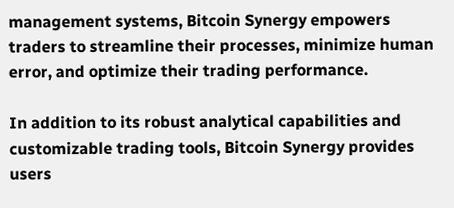management systems, Bitcoin Synergy empowers traders to streamline their processes, minimize human error, and optimize their trading performance.

In addition to its robust analytical capabilities and customizable trading tools, Bitcoin Synergy provides users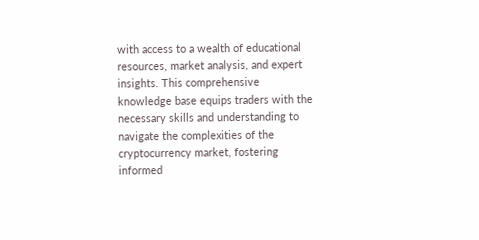with access to a wealth of educational resources, market analysis, and expert insights. This comprehensive knowledge base equips traders with the necessary skills and understanding to navigate the complexities of the cryptocurrency market, fostering informed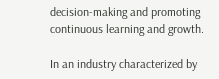decision-making and promoting continuous learning and growth.

In an industry characterized by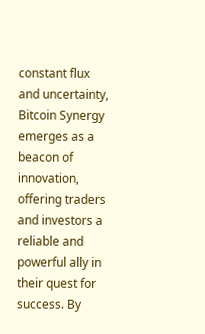constant flux and uncertainty, Bitcoin Synergy emerges as a beacon of innovation, offering traders and investors a reliable and powerful ally in their quest for success. By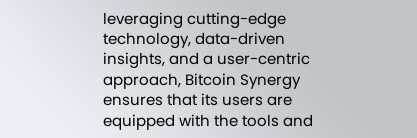leveraging cutting-edge technology, data-driven insights, and a user-centric approach, Bitcoin Synergy ensures that its users are equipped with the tools and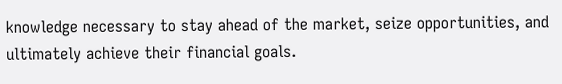knowledge necessary to stay ahead of the market, seize opportunities, and ultimately achieve their financial goals.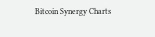Bitcoin Synergy Charts